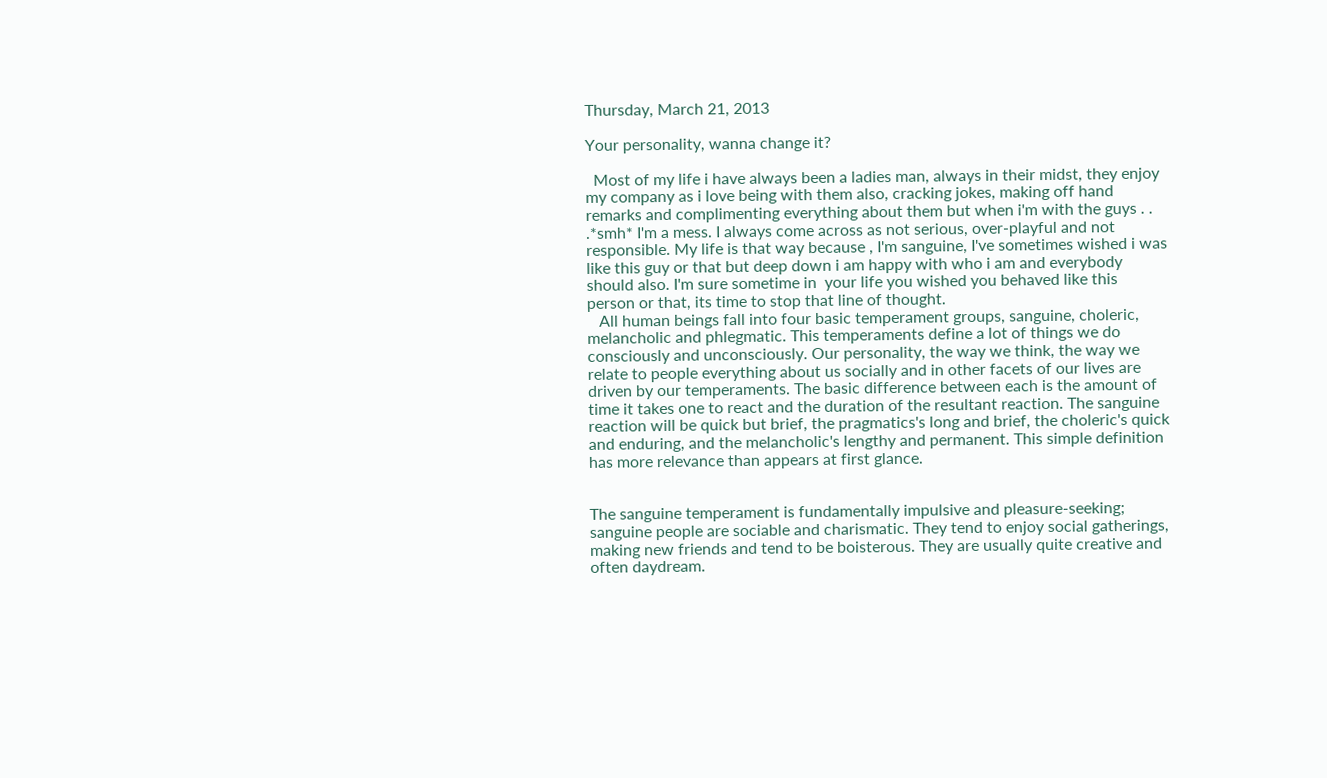Thursday, March 21, 2013

Your personality, wanna change it?

  Most of my life i have always been a ladies man, always in their midst, they enjoy my company as i love being with them also, cracking jokes, making off hand remarks and complimenting everything about them but when i'm with the guys . . .*smh* I'm a mess. I always come across as not serious, over-playful and not responsible. My life is that way because , I'm sanguine, I've sometimes wished i was like this guy or that but deep down i am happy with who i am and everybody should also. I'm sure sometime in  your life you wished you behaved like this person or that, its time to stop that line of thought.
   All human beings fall into four basic temperament groups, sanguine, choleric, melancholic and phlegmatic. This temperaments define a lot of things we do consciously and unconsciously. Our personality, the way we think, the way we relate to people everything about us socially and in other facets of our lives are driven by our temperaments. The basic difference between each is the amount of time it takes one to react and the duration of the resultant reaction. The sanguine reaction will be quick but brief, the pragmatics's long and brief, the choleric's quick and enduring, and the melancholic's lengthy and permanent. This simple definition has more relevance than appears at first glance.


The sanguine temperament is fundamentally impulsive and pleasure-seeking; sanguine people are sociable and charismatic. They tend to enjoy social gatherings, making new friends and tend to be boisterous. They are usually quite creative and often daydream.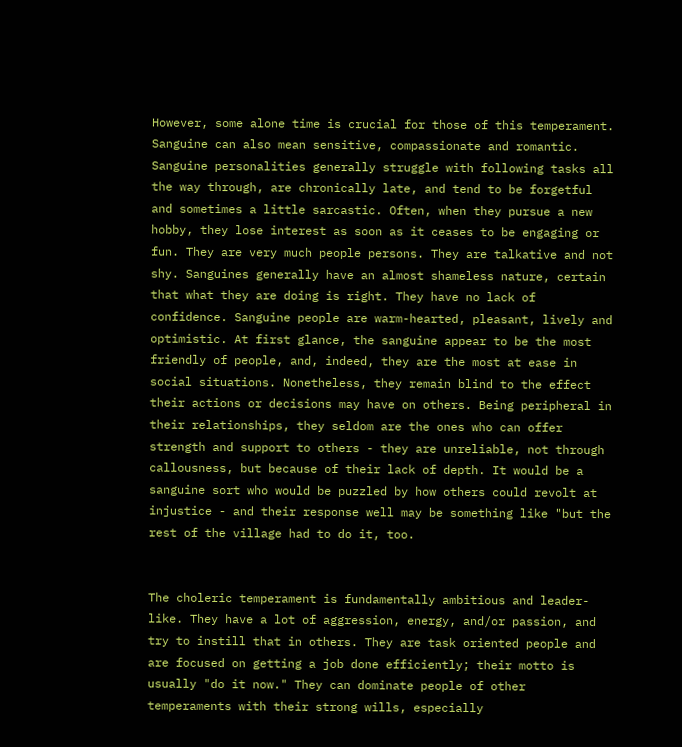However, some alone time is crucial for those of this temperament. Sanguine can also mean sensitive, compassionate and romantic. Sanguine personalities generally struggle with following tasks all the way through, are chronically late, and tend to be forgetful and sometimes a little sarcastic. Often, when they pursue a new hobby, they lose interest as soon as it ceases to be engaging or fun. They are very much people persons. They are talkative and not shy. Sanguines generally have an almost shameless nature, certain that what they are doing is right. They have no lack of confidence. Sanguine people are warm-hearted, pleasant, lively and optimistic. At first glance, the sanguine appear to be the most friendly of people, and, indeed, they are the most at ease in social situations. Nonetheless, they remain blind to the effect their actions or decisions may have on others. Being peripheral in their relationships, they seldom are the ones who can offer strength and support to others - they are unreliable, not through callousness, but because of their lack of depth. It would be a sanguine sort who would be puzzled by how others could revolt at injustice - and their response well may be something like "but the rest of the village had to do it, too.


The choleric temperament is fundamentally ambitious and leader-like. They have a lot of aggression, energy, and/or passion, and try to instill that in others. They are task oriented people and are focused on getting a job done efficiently; their motto is usually "do it now." They can dominate people of other temperaments with their strong wills, especially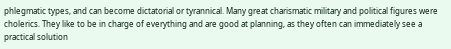phlegmatic types, and can become dictatorial or tyrannical. Many great charismatic military and political figures were cholerics. They like to be in charge of everything and are good at planning, as they often can immediately see a practical solution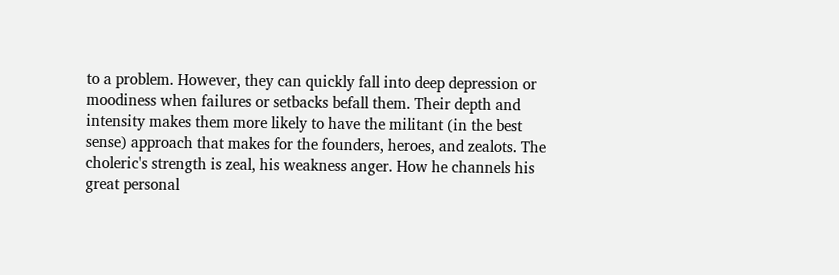to a problem. However, they can quickly fall into deep depression or moodiness when failures or setbacks befall them. Their depth and intensity makes them more likely to have the militant (in the best sense) approach that makes for the founders, heroes, and zealots. The choleric's strength is zeal, his weakness anger. How he channels his great personal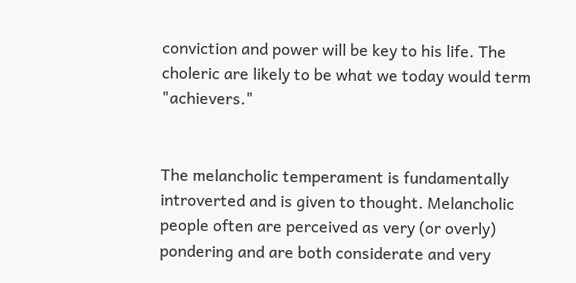conviction and power will be key to his life. The choleric are likely to be what we today would term "achievers."


The melancholic temperament is fundamentally introverted and is given to thought. Melancholic people often are perceived as very (or overly) pondering and are both considerate and very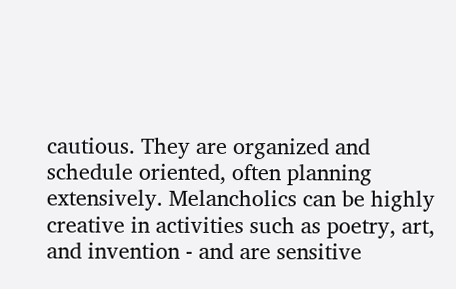cautious. They are organized and schedule oriented, often planning extensively. Melancholics can be highly creative in activities such as poetry, art, and invention - and are sensitive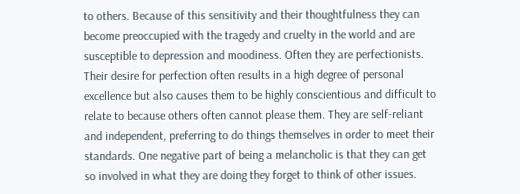to others. Because of this sensitivity and their thoughtfulness they can become preoccupied with the tragedy and cruelty in the world and are susceptible to depression and moodiness. Often they are perfectionists. Their desire for perfection often results in a high degree of personal excellence but also causes them to be highly conscientious and difficult to relate to because others often cannot please them. They are self-reliant and independent, preferring to do things themselves in order to meet their standards. One negative part of being a melancholic is that they can get so involved in what they are doing they forget to think of other issues.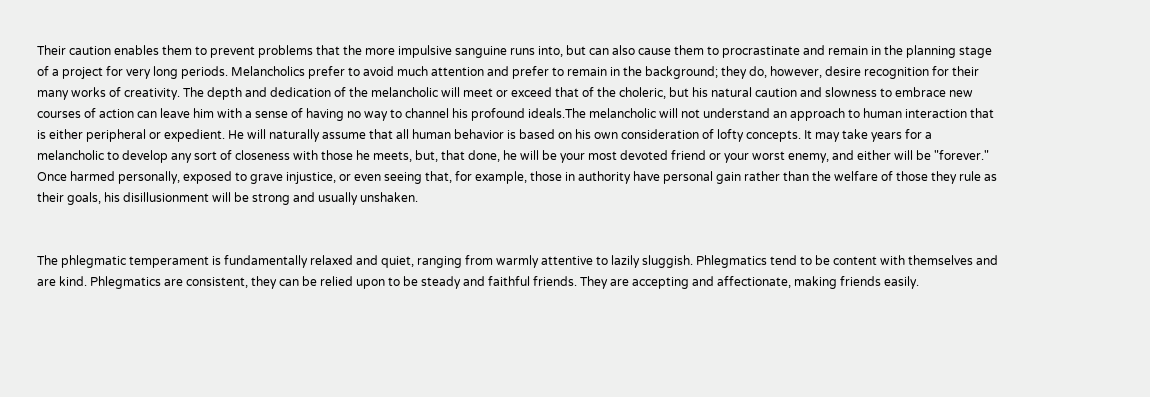Their caution enables them to prevent problems that the more impulsive sanguine runs into, but can also cause them to procrastinate and remain in the planning stage of a project for very long periods. Melancholics prefer to avoid much attention and prefer to remain in the background; they do, however, desire recognition for their many works of creativity. The depth and dedication of the melancholic will meet or exceed that of the choleric, but his natural caution and slowness to embrace new courses of action can leave him with a sense of having no way to channel his profound ideals.The melancholic will not understand an approach to human interaction that is either peripheral or expedient. He will naturally assume that all human behavior is based on his own consideration of lofty concepts. It may take years for a melancholic to develop any sort of closeness with those he meets, but, that done, he will be your most devoted friend or your worst enemy, and either will be "forever." Once harmed personally, exposed to grave injustice, or even seeing that, for example, those in authority have personal gain rather than the welfare of those they rule as their goals, his disillusionment will be strong and usually unshaken.


The phlegmatic temperament is fundamentally relaxed and quiet, ranging from warmly attentive to lazily sluggish. Phlegmatics tend to be content with themselves and are kind. Phlegmatics are consistent, they can be relied upon to be steady and faithful friends. They are accepting and affectionate, making friends easily.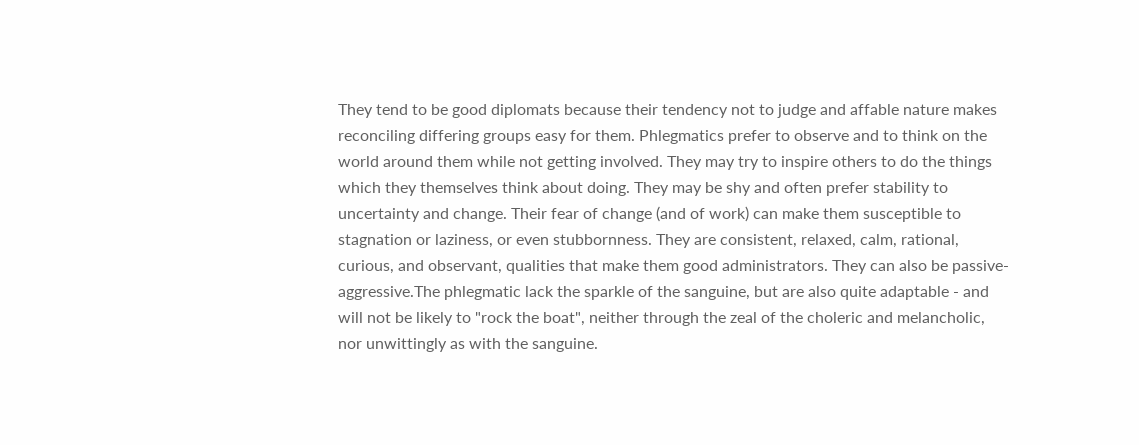They tend to be good diplomats because their tendency not to judge and affable nature makes reconciling differing groups easy for them. Phlegmatics prefer to observe and to think on the world around them while not getting involved. They may try to inspire others to do the things which they themselves think about doing. They may be shy and often prefer stability to uncertainty and change. Their fear of change (and of work) can make them susceptible to stagnation or laziness, or even stubbornness. They are consistent, relaxed, calm, rational, curious, and observant, qualities that make them good administrators. They can also be passive-aggressive.The phlegmatic lack the sparkle of the sanguine, but are also quite adaptable - and will not be likely to "rock the boat", neither through the zeal of the choleric and melancholic, nor unwittingly as with the sanguine.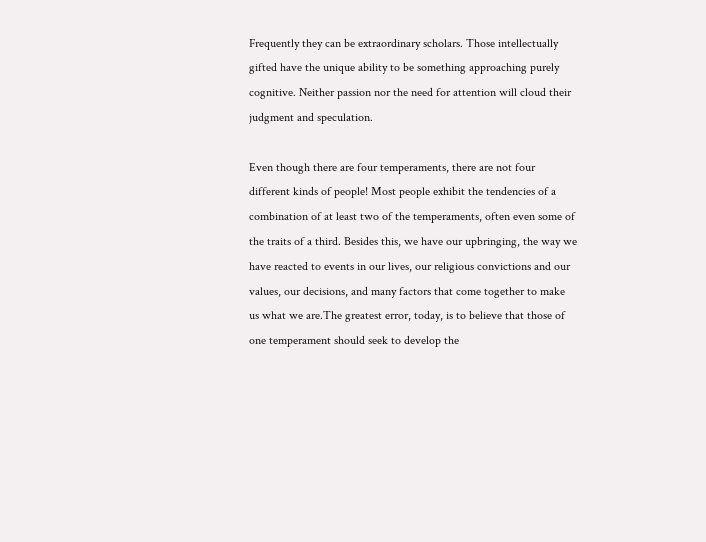Frequently they can be extraordinary scholars. Those intellectually gifted have the unique ability to be something approaching purely cognitive. Neither passion nor the need for attention will cloud their judgment and speculation.

Even though there are four temperaments, there are not four different kinds of people! Most people exhibit the tendencies of a combination of at least two of the temperaments, often even some of the traits of a third. Besides this, we have our upbringing, the way we have reacted to events in our lives, our religious convictions and our values, our decisions, and many factors that come together to make us what we are.The greatest error, today, is to believe that those of one temperament should seek to develop the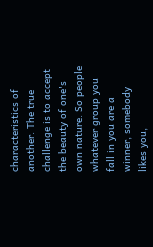characteristics of another. The true challenge is to accept the beauty of one's own nature. So people whatever group you fall in you are a winner, somebody likes you,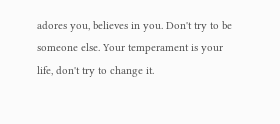adores you, believes in you. Don't try to be someone else. Your temperament is your life, don't try to change it.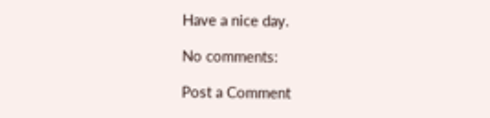Have a nice day.

No comments:

Post a Comment